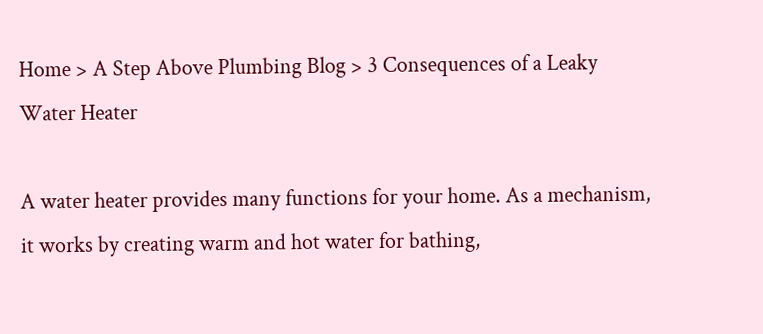Home > A Step Above Plumbing Blog > 3 Consequences of a Leaky Water Heater

A water heater provides many functions for your home. As a mechanism, it works by creating warm and hot water for bathing,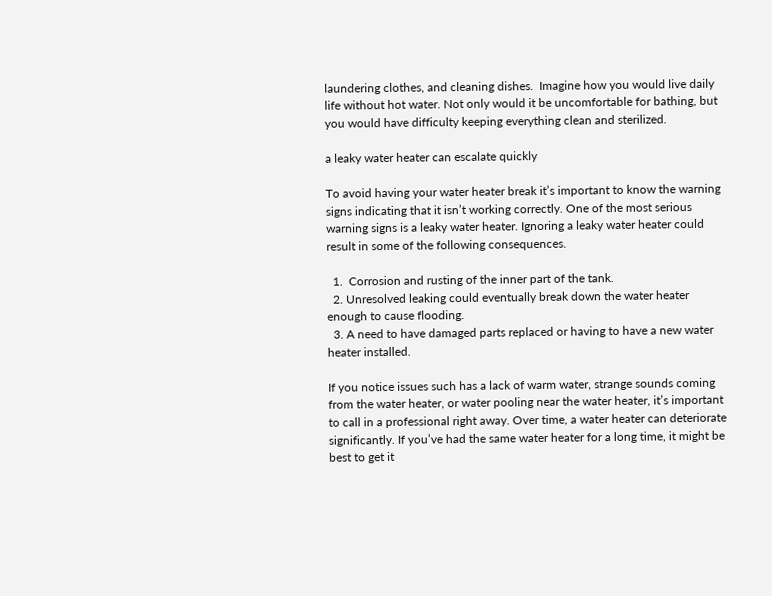laundering clothes, and cleaning dishes.  Imagine how you would live daily life without hot water. Not only would it be uncomfortable for bathing, but you would have difficulty keeping everything clean and sterilized.

a leaky water heater can escalate quickly

To avoid having your water heater break it’s important to know the warning signs indicating that it isn’t working correctly. One of the most serious warning signs is a leaky water heater. Ignoring a leaky water heater could result in some of the following consequences.

  1.  Corrosion and rusting of the inner part of the tank.
  2. Unresolved leaking could eventually break down the water heater enough to cause flooding.
  3. A need to have damaged parts replaced or having to have a new water heater installed.

If you notice issues such has a lack of warm water, strange sounds coming from the water heater, or water pooling near the water heater, it’s important to call in a professional right away. Over time, a water heater can deteriorate significantly. If you’ve had the same water heater for a long time, it might be best to get it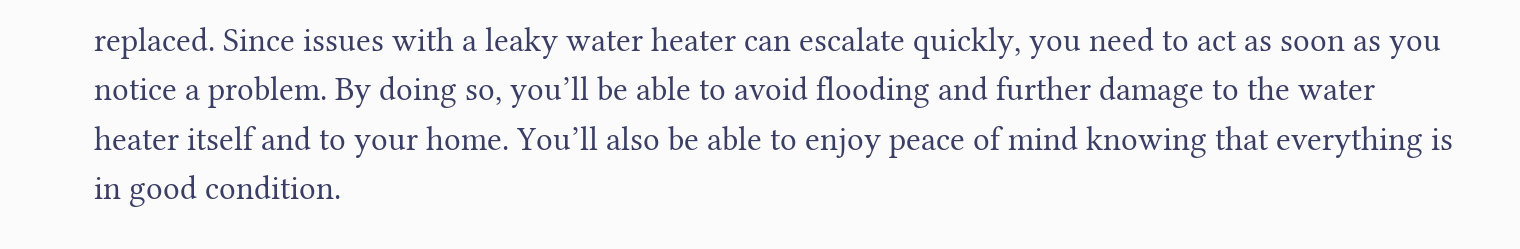replaced. Since issues with a leaky water heater can escalate quickly, you need to act as soon as you notice a problem. By doing so, you’ll be able to avoid flooding and further damage to the water heater itself and to your home. You’ll also be able to enjoy peace of mind knowing that everything is in good condition.